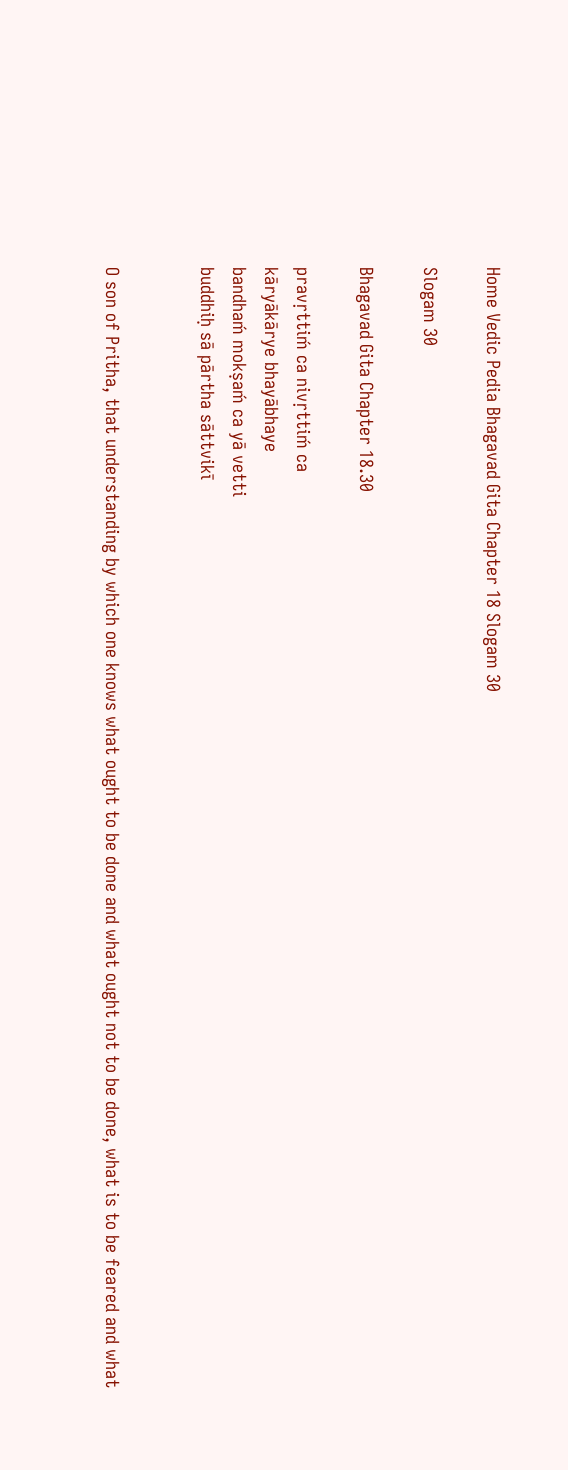Home Vedic Pedia Bhagavad Gita Chapter 18 Slogam 30

Slogam 30

Bhagavad Gita Chapter 18.30

pravṛttiḿ ca nivṛttiḿ ca
kāryākārye bhayābhaye
bandhaḿ mokṣaḿ ca yā vetti
buddhiḥ sā pārtha sāttvikī


O son of Pritha, that understanding by which one knows what ought to be done and what ought not to be done, what is to be feared and what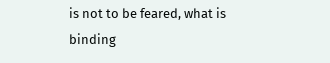is not to be feared, what is binding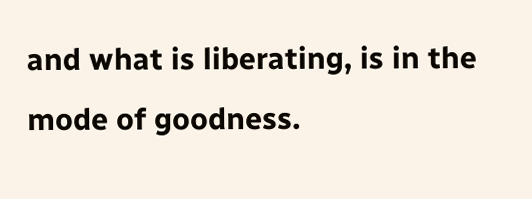and what is liberating, is in the mode of goodness.